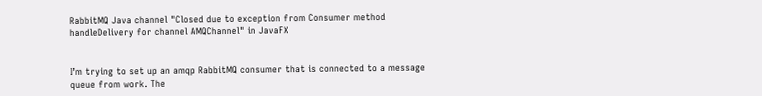RabbitMQ Java channel "Closed due to exception from Consumer method handleDelivery for channel AMQChannel" in JavaFX


I’m trying to set up an amqp RabbitMQ consumer that is connected to a message queue from work. The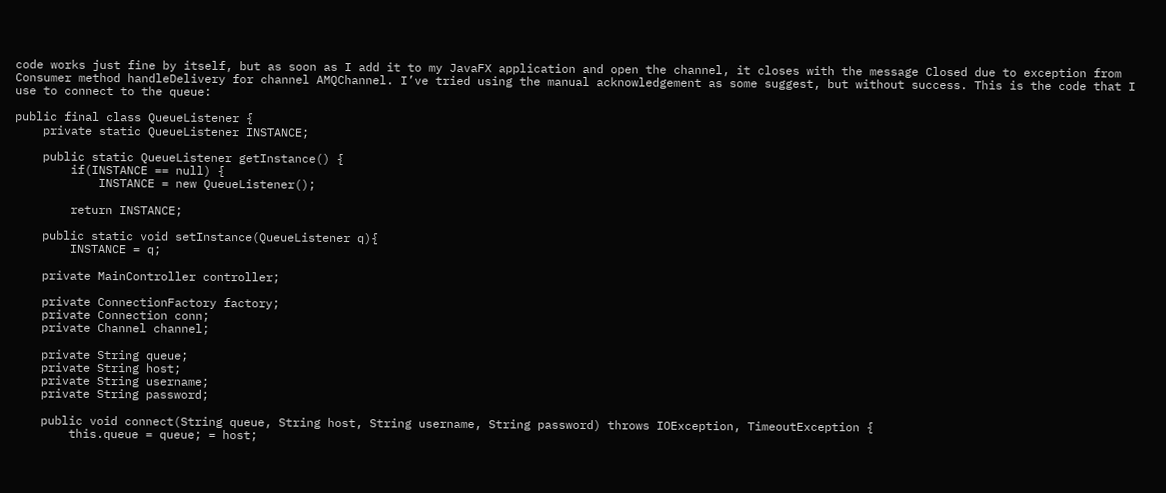code works just fine by itself, but as soon as I add it to my JavaFX application and open the channel, it closes with the message Closed due to exception from Consumer method handleDelivery for channel AMQChannel. I’ve tried using the manual acknowledgement as some suggest, but without success. This is the code that I use to connect to the queue:

public final class QueueListener {
    private static QueueListener INSTANCE;

    public static QueueListener getInstance() {
        if(INSTANCE == null) {
            INSTANCE = new QueueListener();

        return INSTANCE;

    public static void setInstance(QueueListener q){
        INSTANCE = q;

    private MainController controller;

    private ConnectionFactory factory;
    private Connection conn;
    private Channel channel;

    private String queue;
    private String host;
    private String username;
    private String password;

    public void connect(String queue, String host, String username, String password) throws IOException, TimeoutException {
        this.queue = queue; = host;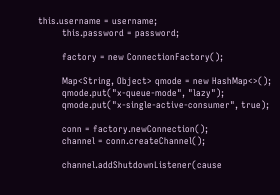this.username = username;
        this.password = password;

        factory = new ConnectionFactory();

        Map<String, Object> qmode = new HashMap<>();
        qmode.put("x-queue-mode", "lazy");
        qmode.put("x-single-active-consumer", true);

        conn = factory.newConnection();
        channel = conn.createChannel();

        channel.addShutdownListener(cause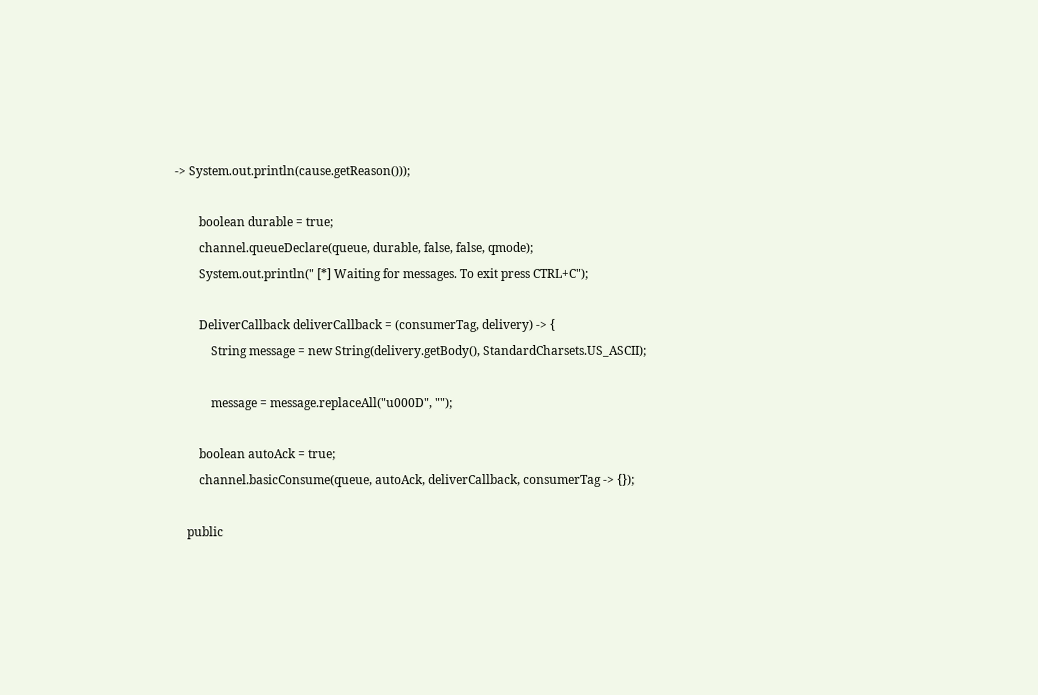-> System.out.println(cause.getReason()));

        boolean durable = true;
        channel.queueDeclare(queue, durable, false, false, qmode);
        System.out.println(" [*] Waiting for messages. To exit press CTRL+C");

        DeliverCallback deliverCallback = (consumerTag, delivery) -> {
            String message = new String(delivery.getBody(), StandardCharsets.US_ASCII);

            message = message.replaceAll("u000D", "");

        boolean autoAck = true;
        channel.basicConsume(queue, autoAck, deliverCallback, consumerTag -> {});

    public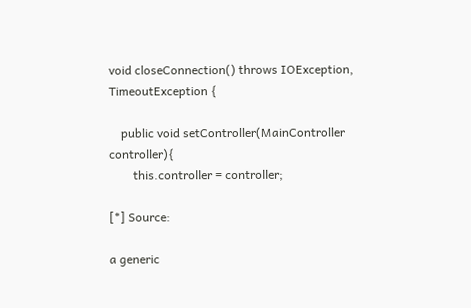void closeConnection() throws IOException, TimeoutException {

    public void setController(MainController controller){
        this.controller = controller;

[*] Source:

a generic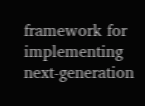framework for implementing next-generation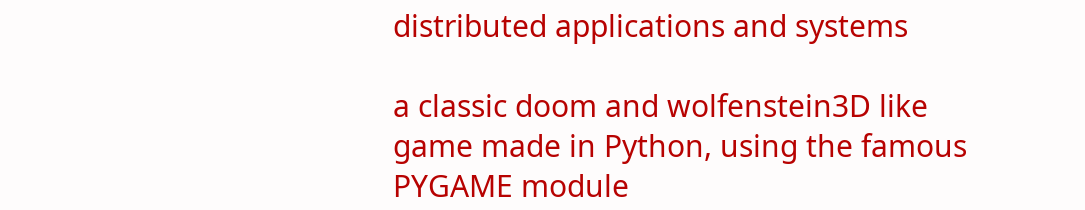distributed applications and systems

a classic doom and wolfenstein3D like game made in Python, using the famous PYGAME module